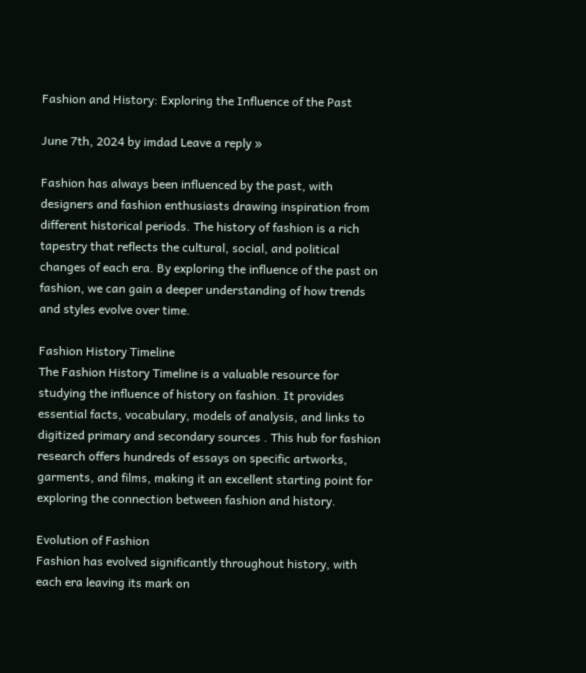Fashion and History: Exploring the Influence of the Past

June 7th, 2024 by imdad Leave a reply »

Fashion has always been influenced by the past, with designers and fashion enthusiasts drawing inspiration from different historical periods. The history of fashion is a rich tapestry that reflects the cultural, social, and political changes of each era. By exploring the influence of the past on fashion, we can gain a deeper understanding of how trends and styles evolve over time.

Fashion History Timeline
The Fashion History Timeline is a valuable resource for studying the influence of history on fashion. It provides essential facts, vocabulary, models of analysis, and links to digitized primary and secondary sources . This hub for fashion research offers hundreds of essays on specific artworks, garments, and films, making it an excellent starting point for exploring the connection between fashion and history.

Evolution of Fashion
Fashion has evolved significantly throughout history, with each era leaving its mark on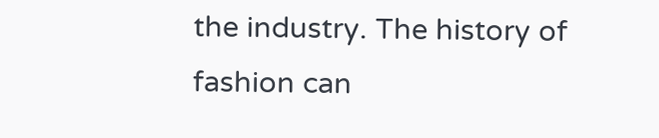the industry. The history of fashion can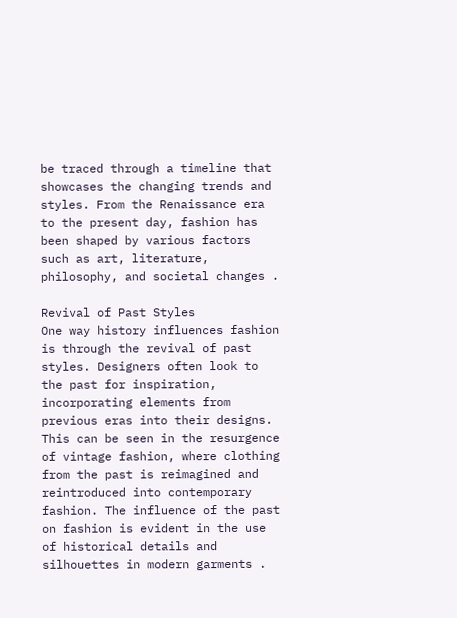be traced through a timeline that showcases the changing trends and styles. From the Renaissance era to the present day, fashion has been shaped by various factors such as art, literature, philosophy, and societal changes .

Revival of Past Styles
One way history influences fashion is through the revival of past styles. Designers often look to the past for inspiration, incorporating elements from previous eras into their designs. This can be seen in the resurgence of vintage fashion, where clothing from the past is reimagined and reintroduced into contemporary fashion. The influence of the past on fashion is evident in the use of historical details and silhouettes in modern garments .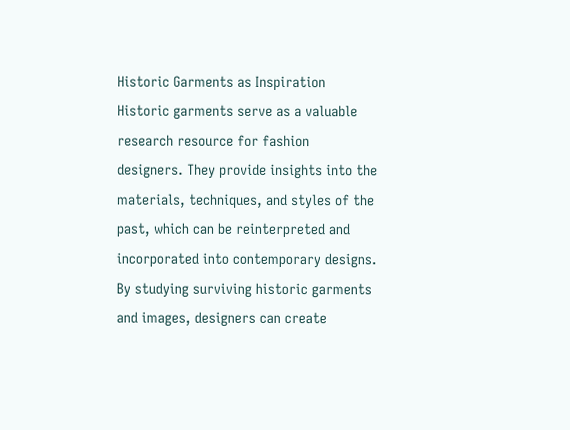Historic Garments as Inspiration
Historic garments serve as a valuable research resource for fashion designers. They provide insights into the materials, techniques, and styles of the past, which can be reinterpreted and incorporated into contemporary designs. By studying surviving historic garments and images, designers can create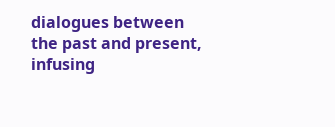dialogues between the past and present, infusing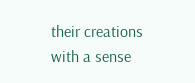their creations with a sense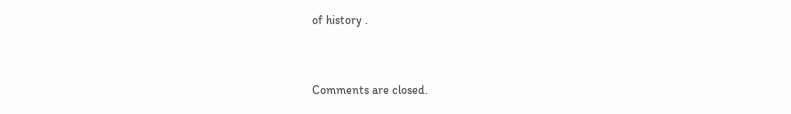of history .


Comments are closed.